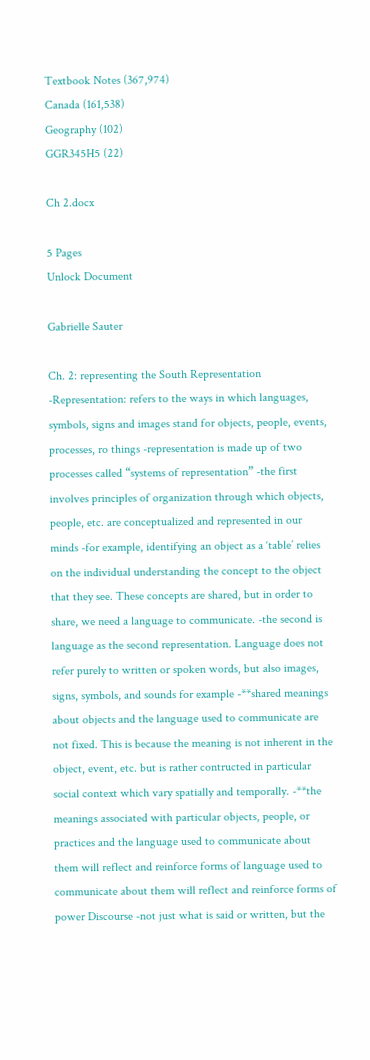Textbook Notes (367,974)
Canada (161,538)
Geography (102)
GGR345H5 (22)

Ch 2.docx

5 Pages
Unlock Document

Gabrielle Sauter

Ch. 2: representing the South Representation -Representation: refers to the ways in which languages, symbols, signs and images stand for objects, people, events, processes, ro things -representation is made up of two processes called “systems of representation” -the first involves principles of organization through which objects, people, etc. are conceptualized and represented in our minds -for example, identifying an object as a ‘table’ relies on the individual understanding the concept to the object that they see. These concepts are shared, but in order to share, we need a language to communicate. -the second is language as the second representation. Language does not refer purely to written or spoken words, but also images, signs, symbols, and sounds for example -**shared meanings about objects and the language used to communicate are not fixed. This is because the meaning is not inherent in the object, event, etc. but is rather contructed in particular social context which vary spatially and temporally. -**the meanings associated with particular objects, people, or practices and the language used to communicate about them will reflect and reinforce forms of language used to communicate about them will reflect and reinforce forms of power Discourse -not just what is said or written, but the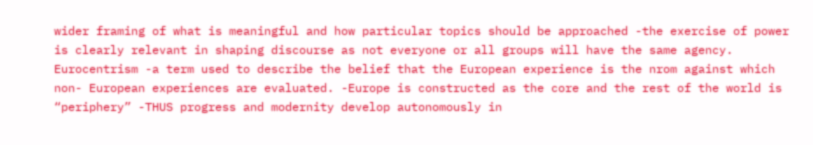wider framing of what is meaningful and how particular topics should be approached -the exercise of power is clearly relevant in shaping discourse as not everyone or all groups will have the same agency. Eurocentrism -a term used to describe the belief that the European experience is the nrom against which non- European experiences are evaluated. -Europe is constructed as the core and the rest of the world is “periphery” -THUS progress and modernity develop autonomously in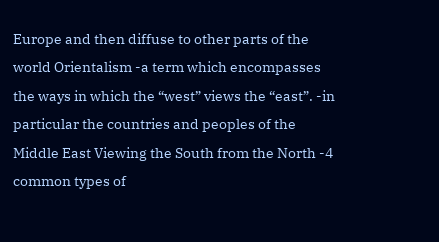Europe and then diffuse to other parts of the world Orientalism -a term which encompasses the ways in which the “west” views the “east”. -in particular the countries and peoples of the Middle East Viewing the South from the North -4 common types of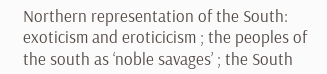Northern representation of the South: exoticism and eroticicism ; the peoples of the south as ‘noble savages’ ; the South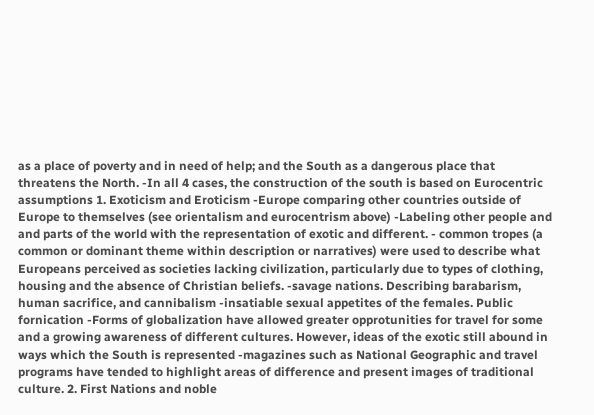as a place of poverty and in need of help; and the South as a dangerous place that threatens the North. -In all 4 cases, the construction of the south is based on Eurocentric assumptions 1. Exoticism and Eroticism -Europe comparing other countries outside of Europe to themselves (see orientalism and eurocentrism above) -Labeling other people and and parts of the world with the representation of exotic and different. - common tropes (a common or dominant theme within description or narratives) were used to describe what Europeans perceived as societies lacking civilization, particularly due to types of clothing, housing and the absence of Christian beliefs. -savage nations. Describing barabarism, human sacrifice, and cannibalism -insatiable sexual appetites of the females. Public fornication -Forms of globalization have allowed greater opprotunities for travel for some and a growing awareness of different cultures. However, ideas of the exotic still abound in ways which the South is represented -magazines such as National Geographic and travel programs have tended to highlight areas of difference and present images of traditional culture. 2. First Nations and noble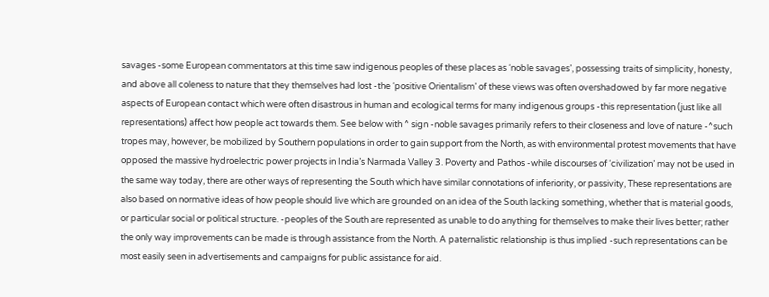savages -some European commentators at this time saw indigenous peoples of these places as ‘noble savages’, possessing traits of simplicity, honesty, and above all coleness to nature that they themselves had lost -the ‘positive Orientalism’ of these views was often overshadowed by far more negative aspects of European contact which were often disastrous in human and ecological terms for many indigenous groups -this representation (just like all representations) affect how people act towards them. See below with ^ sign -noble savages primarily refers to their closeness and love of nature -^such tropes may, however, be mobilized by Southern populations in order to gain support from the North, as with environmental protest movements that have opposed the massive hydroelectric power projects in India’s Narmada Valley 3. Poverty and Pathos -while discourses of ‘civilization’ may not be used in the same way today, there are other ways of representing the South which have similar connotations of inferiority, or passivity, These representations are also based on normative ideas of how people should live which are grounded on an idea of the South lacking something, whether that is material goods, or particular social or political structure. -peoples of the South are represented as unable to do anything for themselves to make their lives better; rather the only way improvements can be made is through assistance from the North. A paternalistic relationship is thus implied -such representations can be most easily seen in advertisements and campaigns for public assistance for aid.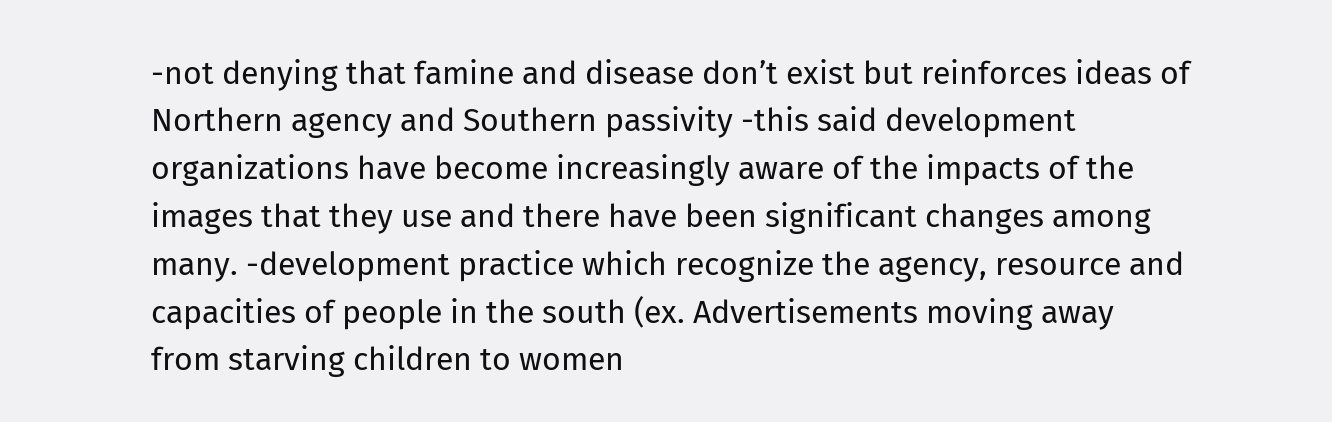-not denying that famine and disease don’t exist but reinforces ideas of Northern agency and Southern passivity -this said development organizations have become increasingly aware of the impacts of the images that they use and there have been significant changes among many. -development practice which recognize the agency, resource and capacities of people in the south (ex. Advertisements moving away from starving children to women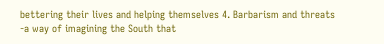bettering their lives and helping themselves 4. Barbarism and threats -a way of imagining the South that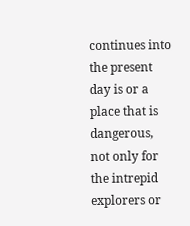continues into the present day is or a place that is dangerous, not only for the intrepid explorers or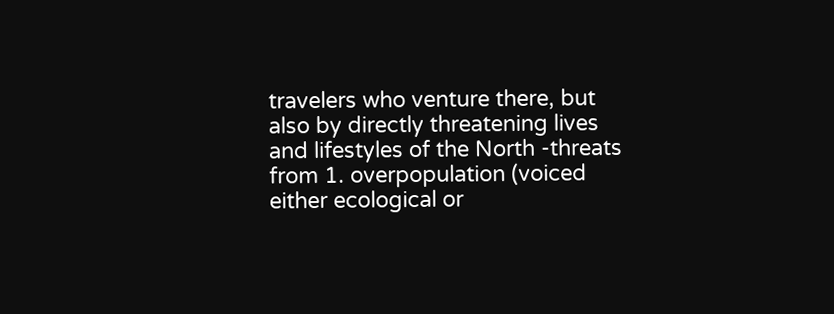travelers who venture there, but also by directly threatening lives and lifestyles of the North -threats from 1. overpopulation (voiced either ecological or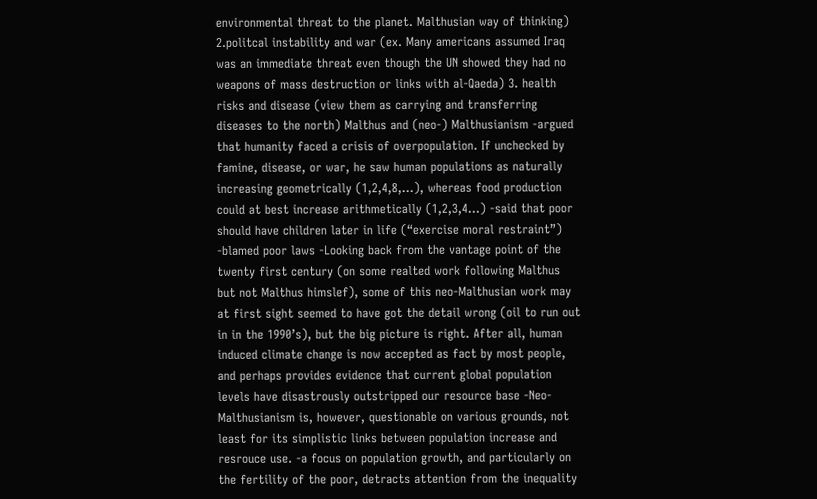environmental threat to the planet. Malthusian way of thinking) 2.politcal instability and war (ex. Many americans assumed Iraq was an immediate threat even though the UN showed they had no weapons of mass destruction or links with al-Qaeda) 3. health risks and disease (view them as carrying and transferring diseases to the north) Malthus and (neo-) Malthusianism -argued that humanity faced a crisis of overpopulation. If unchecked by famine, disease, or war, he saw human populations as naturally increasing geometrically (1,2,4,8,…), whereas food production could at best increase arithmetically (1,2,3,4…) -said that poor should have children later in life (“exercise moral restraint”) -blamed poor laws -Looking back from the vantage point of the twenty first century (on some realted work following Malthus but not Malthus himslef), some of this neo-Malthusian work may at first sight seemed to have got the detail wrong (oil to run out in in the 1990’s), but the big picture is right. After all, human induced climate change is now accepted as fact by most people, and perhaps provides evidence that current global population levels have disastrously outstripped our resource base -Neo-Malthusianism is, however, questionable on various grounds, not least for its simplistic links between population increase and resrouce use. -a focus on population growth, and particularly on the fertility of the poor, detracts attention from the inequality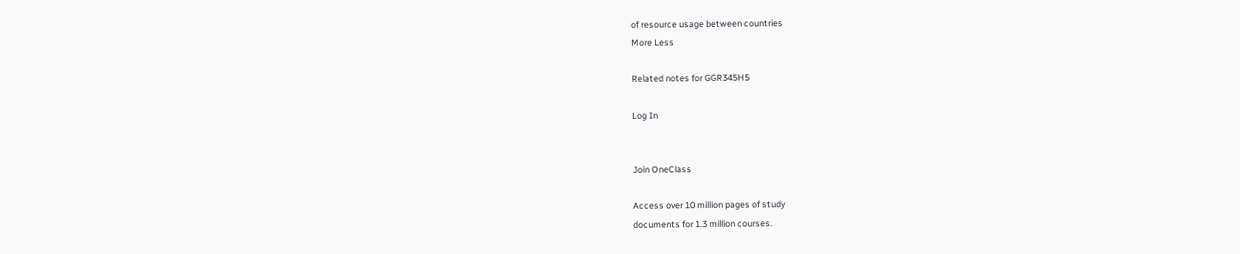of resource usage between countries
More Less

Related notes for GGR345H5

Log In


Join OneClass

Access over 10 million pages of study
documents for 1.3 million courses.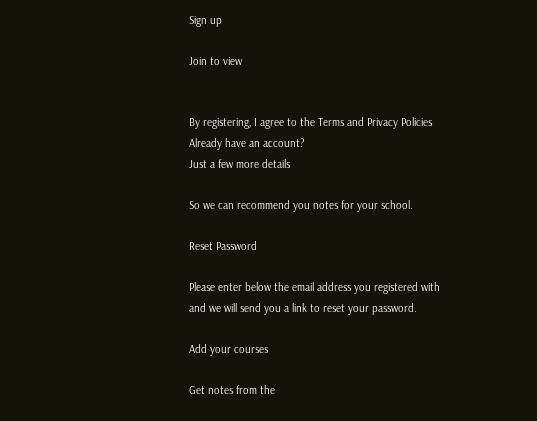Sign up

Join to view


By registering, I agree to the Terms and Privacy Policies
Already have an account?
Just a few more details

So we can recommend you notes for your school.

Reset Password

Please enter below the email address you registered with and we will send you a link to reset your password.

Add your courses

Get notes from the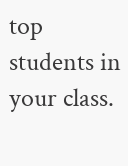top students in your class.